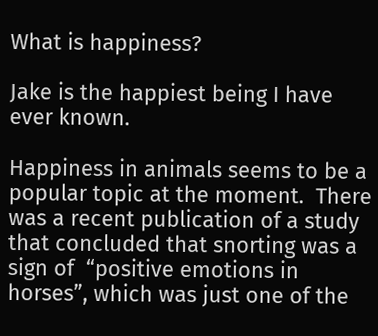What is happiness?

Jake is the happiest being I have ever known.

Happiness in animals seems to be a popular topic at the moment.  There was a recent publication of a study that concluded that snorting was a sign of  “positive emotions in horses”, which was just one of the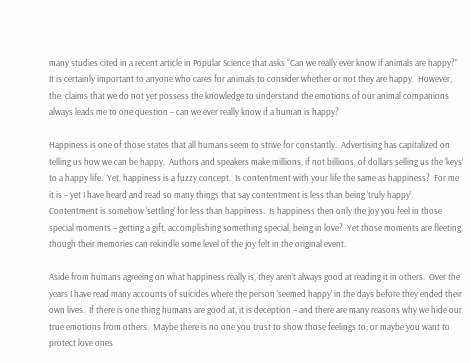many studies cited in a recent article in Popular Science that asks “Can we really ever know if animals are happy?”  It is certainly important to anyone who cares for animals to consider whether or not they are happy.  However, the  claims that we do not yet possess the knowledge to understand the emotions of our animal companions always leads me to one question – can we ever really know if a human is happy?

Happiness is one of those states that all humans seem to strive for constantly.  Advertising has capitalized on telling us how we can be happy.  Authors and speakers make millions, if not billions, of dollars selling us the ‘keys’ to a happy life.  Yet, happiness is a fuzzy concept.  Is contentment with your life the same as happiness?  For me it is – yet I have heard and read so many things that say contentment is less than being ‘truly happy’.  Contentment is somehow ‘settling’ for less than happiness.  Is happiness then only the joy you feel in those special moments – getting a gift, accomplishing something special, being in love?  Yet those moments are fleeting, though their memories can rekindle some level of the joy felt in the original event.

Aside from humans agreeing on what happiness really is, they aren’t always good at reading it in others.  Over the years I have read many accounts of suicides where the person ‘seemed happy’ in the days before they ended their own lives.  If there is one thing humans are good at, it is deception – and there are many reasons why we hide our true emotions from others.  Maybe there is no one you trust to show those feelings to; or maybe you want to protect love ones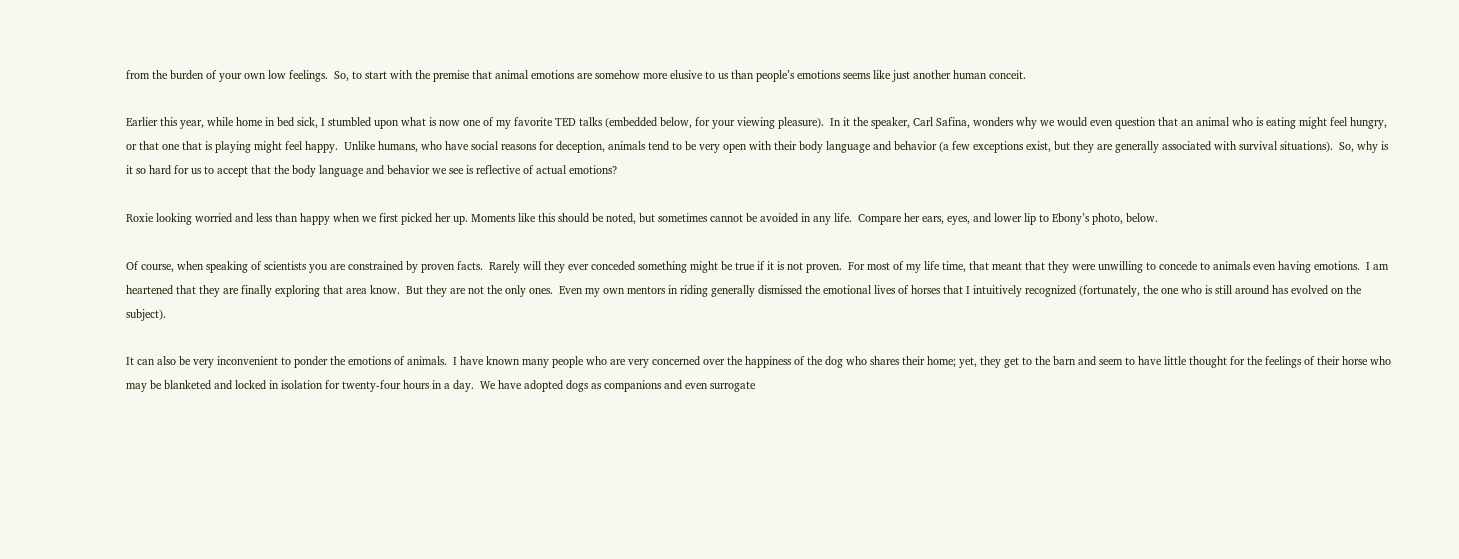from the burden of your own low feelings.  So, to start with the premise that animal emotions are somehow more elusive to us than people’s emotions seems like just another human conceit.

Earlier this year, while home in bed sick, I stumbled upon what is now one of my favorite TED talks (embedded below, for your viewing pleasure).  In it the speaker, Carl Safina, wonders why we would even question that an animal who is eating might feel hungry, or that one that is playing might feel happy.  Unlike humans, who have social reasons for deception, animals tend to be very open with their body language and behavior (a few exceptions exist, but they are generally associated with survival situations).  So, why is it so hard for us to accept that the body language and behavior we see is reflective of actual emotions?

Roxie looking worried and less than happy when we first picked her up. Moments like this should be noted, but sometimes cannot be avoided in any life.  Compare her ears, eyes, and lower lip to Ebony’s photo, below.

Of course, when speaking of scientists you are constrained by proven facts.  Rarely will they ever conceded something might be true if it is not proven.  For most of my life time, that meant that they were unwilling to concede to animals even having emotions.  I am heartened that they are finally exploring that area know.  But they are not the only ones.  Even my own mentors in riding generally dismissed the emotional lives of horses that I intuitively recognized (fortunately, the one who is still around has evolved on the subject).

It can also be very inconvenient to ponder the emotions of animals.  I have known many people who are very concerned over the happiness of the dog who shares their home; yet, they get to the barn and seem to have little thought for the feelings of their horse who may be blanketed and locked in isolation for twenty-four hours in a day.  We have adopted dogs as companions and even surrogate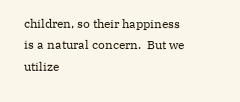children, so their happiness is a natural concern.  But we utilize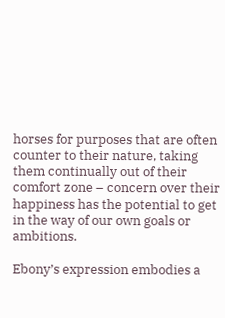horses for purposes that are often counter to their nature, taking them continually out of their comfort zone – concern over their happiness has the potential to get in the way of our own goals or ambitions.

Ebony’s expression embodies a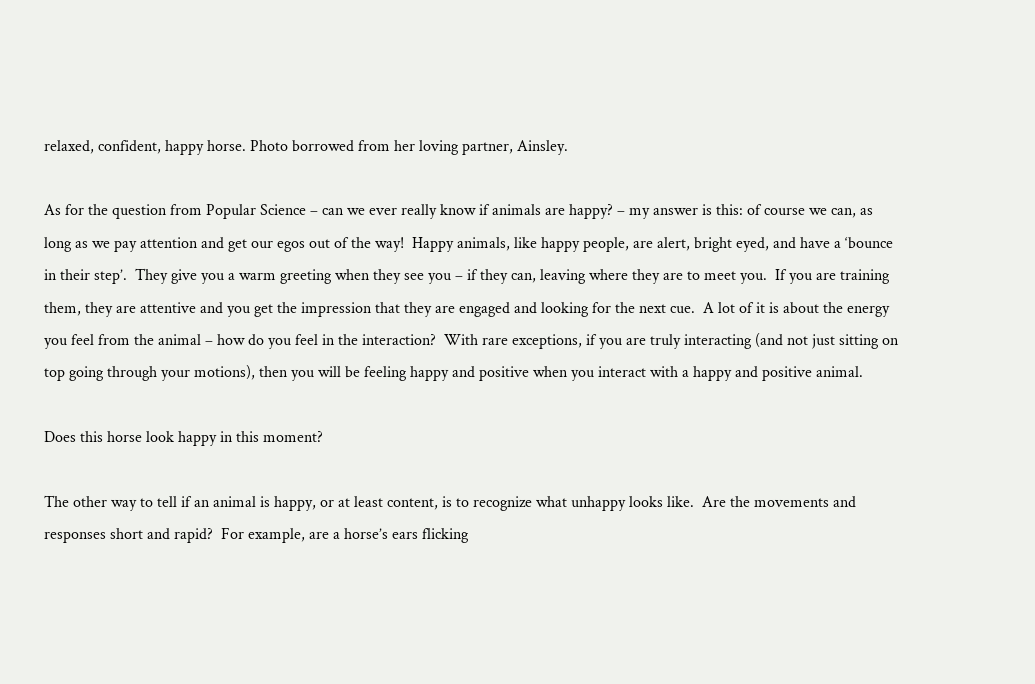relaxed, confident, happy horse. Photo borrowed from her loving partner, Ainsley.

As for the question from Popular Science – can we ever really know if animals are happy? – my answer is this: of course we can, as long as we pay attention and get our egos out of the way!  Happy animals, like happy people, are alert, bright eyed, and have a ‘bounce in their step’.  They give you a warm greeting when they see you – if they can, leaving where they are to meet you.  If you are training them, they are attentive and you get the impression that they are engaged and looking for the next cue.  A lot of it is about the energy you feel from the animal – how do you feel in the interaction?  With rare exceptions, if you are truly interacting (and not just sitting on top going through your motions), then you will be feeling happy and positive when you interact with a happy and positive animal.

Does this horse look happy in this moment?

The other way to tell if an animal is happy, or at least content, is to recognize what unhappy looks like.  Are the movements and responses short and rapid?  For example, are a horse’s ears flicking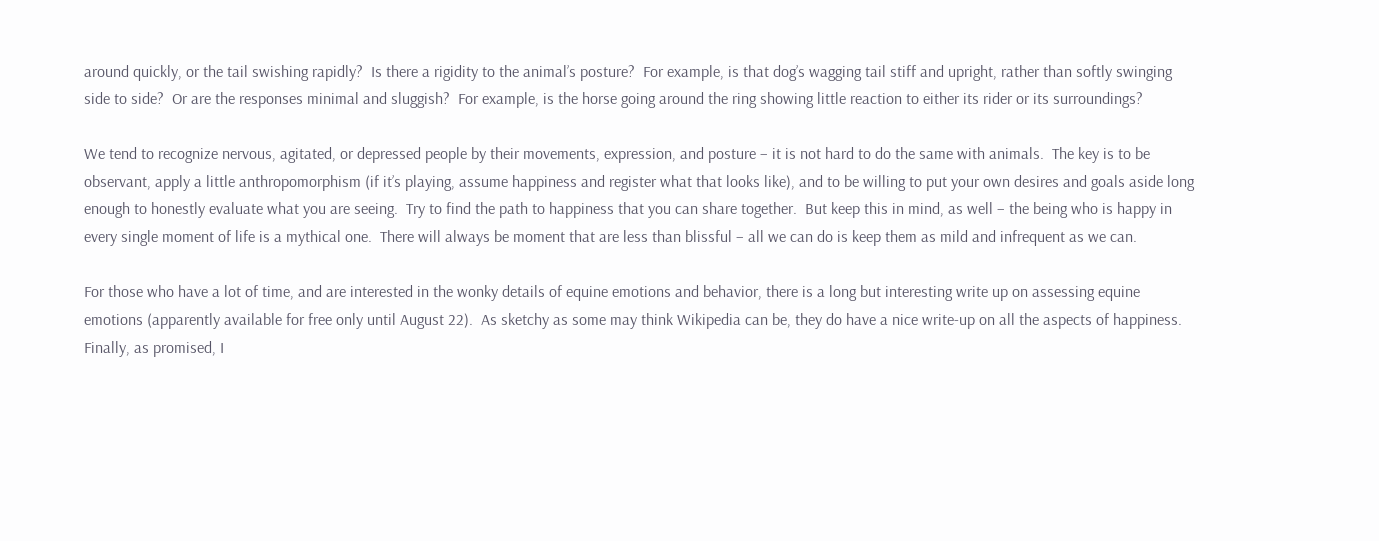around quickly, or the tail swishing rapidly?  Is there a rigidity to the animal’s posture?  For example, is that dog’s wagging tail stiff and upright, rather than softly swinging side to side?  Or are the responses minimal and sluggish?  For example, is the horse going around the ring showing little reaction to either its rider or its surroundings?

We tend to recognize nervous, agitated, or depressed people by their movements, expression, and posture – it is not hard to do the same with animals.  The key is to be observant, apply a little anthropomorphism (if it’s playing, assume happiness and register what that looks like), and to be willing to put your own desires and goals aside long enough to honestly evaluate what you are seeing.  Try to find the path to happiness that you can share together.  But keep this in mind, as well – the being who is happy in every single moment of life is a mythical one.  There will always be moment that are less than blissful – all we can do is keep them as mild and infrequent as we can.

For those who have a lot of time, and are interested in the wonky details of equine emotions and behavior, there is a long but interesting write up on assessing equine emotions (apparently available for free only until August 22).  As sketchy as some may think Wikipedia can be, they do have a nice write-up on all the aspects of happiness.  Finally, as promised, I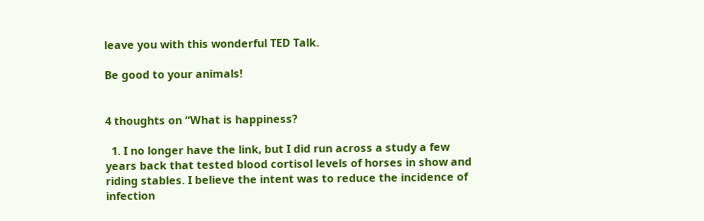leave you with this wonderful TED Talk.

Be good to your animals!


4 thoughts on “What is happiness?

  1. I no longer have the link, but I did run across a study a few years back that tested blood cortisol levels of horses in show and riding stables. I believe the intent was to reduce the incidence of infection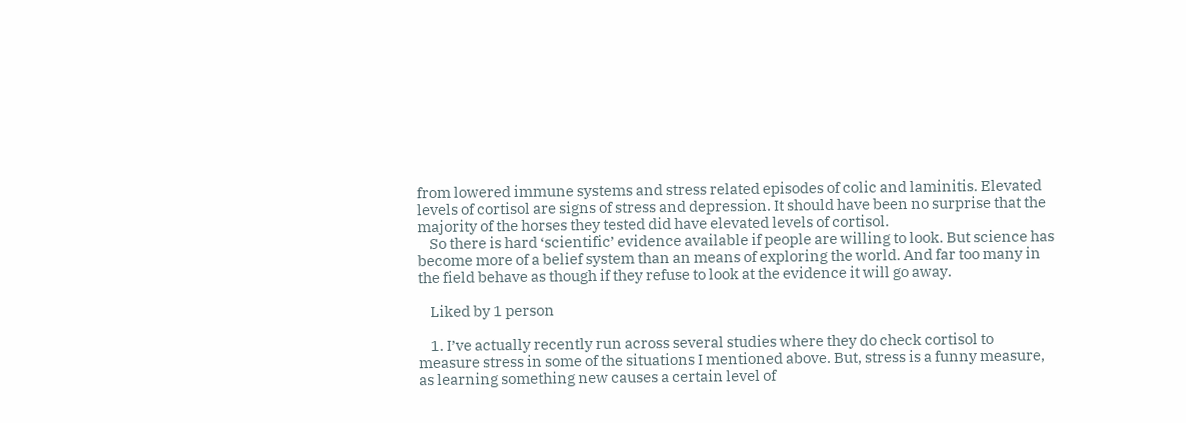from lowered immune systems and stress related episodes of colic and laminitis. Elevated levels of cortisol are signs of stress and depression. It should have been no surprise that the majority of the horses they tested did have elevated levels of cortisol.
    So there is hard ‘scientific’ evidence available if people are willing to look. But science has become more of a belief system than an means of exploring the world. And far too many in the field behave as though if they refuse to look at the evidence it will go away.

    Liked by 1 person

    1. I’ve actually recently run across several studies where they do check cortisol to measure stress in some of the situations I mentioned above. But, stress is a funny measure, as learning something new causes a certain level of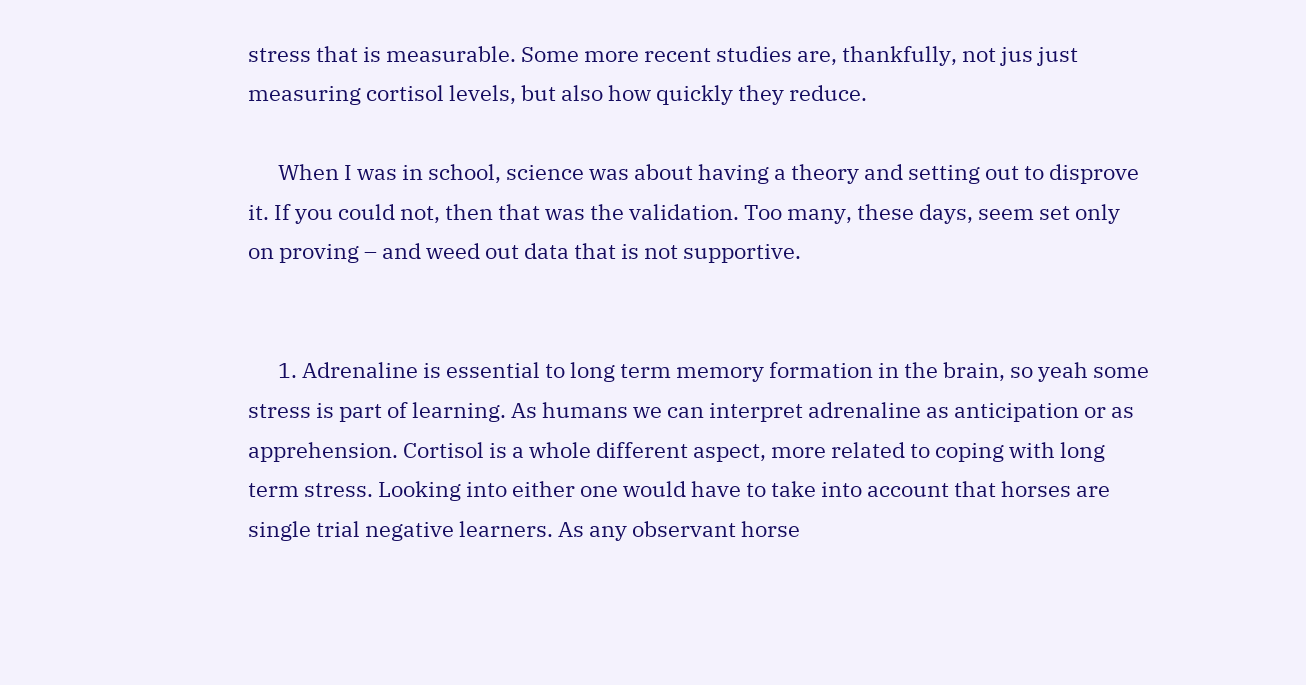stress that is measurable. Some more recent studies are, thankfully, not jus just measuring cortisol levels, but also how quickly they reduce.

      When I was in school, science was about having a theory and setting out to disprove it. If you could not, then that was the validation. Too many, these days, seem set only on proving – and weed out data that is not supportive.


      1. Adrenaline is essential to long term memory formation in the brain, so yeah some stress is part of learning. As humans we can interpret adrenaline as anticipation or as apprehension. Cortisol is a whole different aspect, more related to coping with long term stress. Looking into either one would have to take into account that horses are single trial negative learners. As any observant horse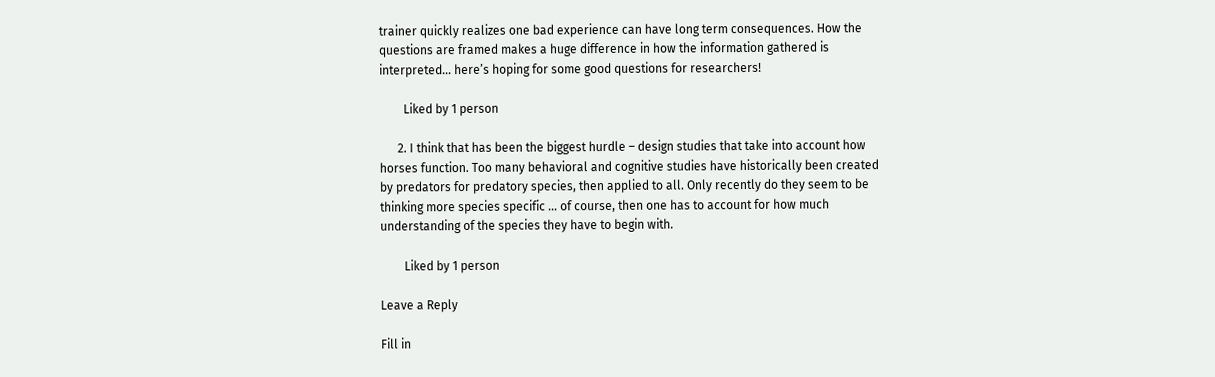trainer quickly realizes one bad experience can have long term consequences. How the questions are framed makes a huge difference in how the information gathered is interpreted… here’s hoping for some good questions for researchers!

        Liked by 1 person

      2. I think that has been the biggest hurdle – design studies that take into account how horses function. Too many behavioral and cognitive studies have historically been created by predators for predatory species, then applied to all. Only recently do they seem to be thinking more species specific … of course, then one has to account for how much understanding of the species they have to begin with.

        Liked by 1 person

Leave a Reply

Fill in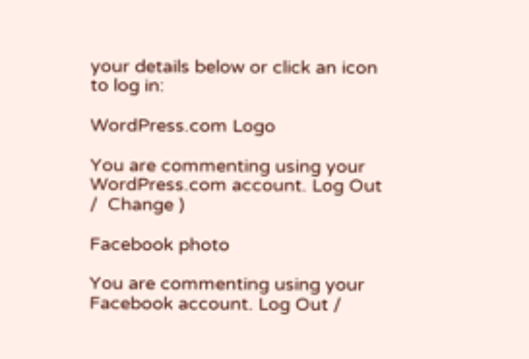your details below or click an icon to log in:

WordPress.com Logo

You are commenting using your WordPress.com account. Log Out /  Change )

Facebook photo

You are commenting using your Facebook account. Log Out /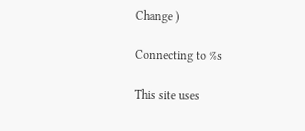Change )

Connecting to %s

This site uses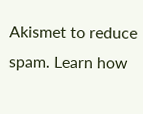Akismet to reduce spam. Learn how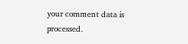your comment data is processed.